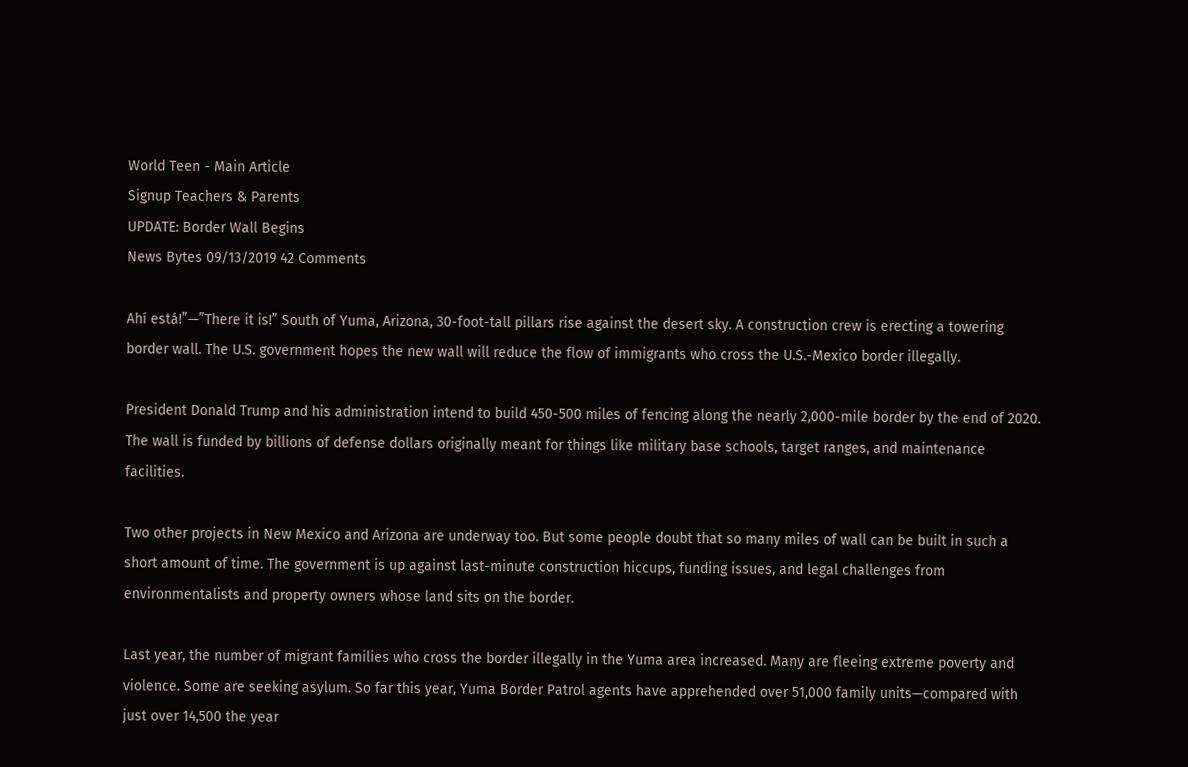World Teen - Main Article
Signup Teachers & Parents
UPDATE: Border Wall Begins
News Bytes 09/13/2019 42 Comments

Ahí está!”—”There it is!” South of Yuma, Arizona, 30-foot-tall pillars rise against the desert sky. A construction crew is erecting a towering border wall. The U.S. government hopes the new wall will reduce the flow of immigrants who cross the U.S.-Mexico border illegally.

President Donald Trump and his administration intend to build 450-500 miles of fencing along the nearly 2,000-mile border by the end of 2020. The wall is funded by billions of defense dollars originally meant for things like military base schools, target ranges, and maintenance facilities.

Two other projects in New Mexico and Arizona are underway too. But some people doubt that so many miles of wall can be built in such a short amount of time. The government is up against last-minute construction hiccups, funding issues, and legal challenges from environmentalists and property owners whose land sits on the border.

Last year, the number of migrant families who cross the border illegally in the Yuma area increased. Many are fleeing extreme poverty and violence. Some are seeking asylum. So far this year, Yuma Border Patrol agents have apprehended over 51,000 family units—compared with just over 14,500 the year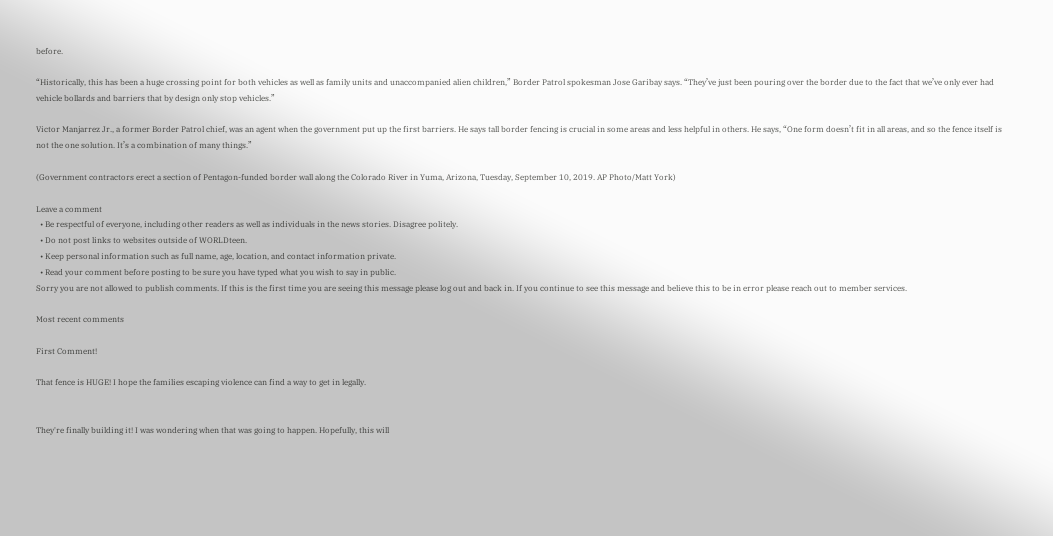before.

“Historically, this has been a huge crossing point for both vehicles as well as family units and unaccompanied alien children,” Border Patrol spokesman Jose Garibay says. “They’ve just been pouring over the border due to the fact that we’ve only ever had vehicle bollards and barriers that by design only stop vehicles.”

Victor Manjarrez Jr., a former Border Patrol chief, was an agent when the government put up the first barriers. He says tall border fencing is crucial in some areas and less helpful in others. He says, “One form doesn’t fit in all areas, and so the fence itself is not the one solution. It’s a combination of many things.”

(Government contractors erect a section of Pentagon-funded border wall along the Colorado River in Yuma, Arizona, Tuesday, September 10, 2019. AP Photo/Matt York)

Leave a comment
  • Be respectful of everyone, including other readers as well as individuals in the news stories. Disagree politely.
  • Do not post links to websites outside of WORLDteen.
  • Keep personal information such as full name, age, location, and contact information private.
  • Read your comment before posting to be sure you have typed what you wish to say in public.
Sorry you are not allowed to publish comments. If this is the first time you are seeing this message please log out and back in. If you continue to see this message and believe this to be in error please reach out to member services.

Most recent comments

First Comment!

That fence is HUGE! I hope the families escaping violence can find a way to get in legally.


They're finally building it! I was wondering when that was going to happen. Hopefully, this will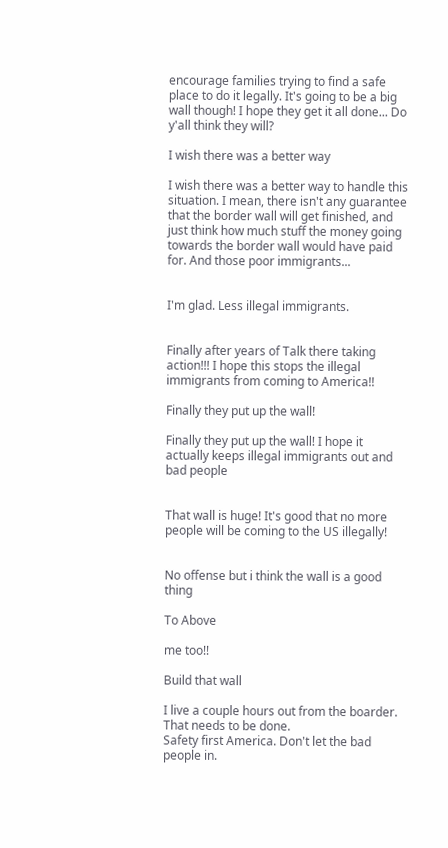encourage families trying to find a safe place to do it legally. It's going to be a big wall though! I hope they get it all done... Do y'all think they will?

I wish there was a better way

I wish there was a better way to handle this situation. I mean, there isn't any guarantee that the border wall will get finished, and just think how much stuff the money going towards the border wall would have paid for. And those poor immigrants...


I'm glad. Less illegal immigrants.


Finally after years of Talk there taking action!!! I hope this stops the illegal immigrants from coming to America!!

Finally they put up the wall!

Finally they put up the wall! I hope it actually keeps illegal immigrants out and bad people


That wall is huge! It's good that no more people will be coming to the US illegally!


No offense but i think the wall is a good thing

To Above

me too!!

Build that wall

I live a couple hours out from the boarder. That needs to be done.
Safety first America. Don't let the bad people in.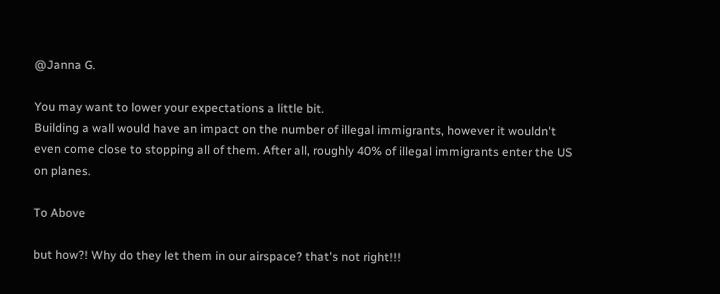@Janna G.

You may want to lower your expectations a little bit.
Building a wall would have an impact on the number of illegal immigrants, however it wouldn't even come close to stopping all of them. After all, roughly 40% of illegal immigrants enter the US on planes.

To Above

but how?! Why do they let them in our airspace? that's not right!!!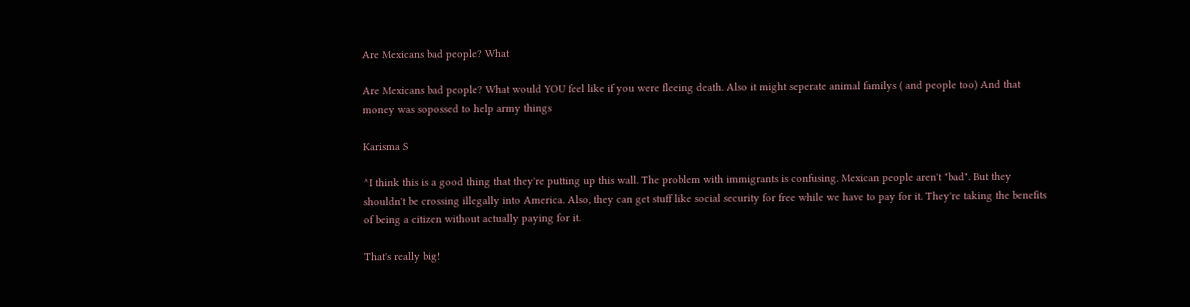Are Mexicans bad people? What

Are Mexicans bad people? What would YOU feel like if you were fleeing death. Also it might seperate animal familys ( and people too) And that money was sopossed to help army things

Karisma S

^I think this is a good thing that they're putting up this wall. The problem with immigrants is confusing. Mexican people aren't "bad". But they shouldn't be crossing illegally into America. Also, they can get stuff like social security for free while we have to pay for it. They're taking the benefits of being a citizen without actually paying for it.

That's really big!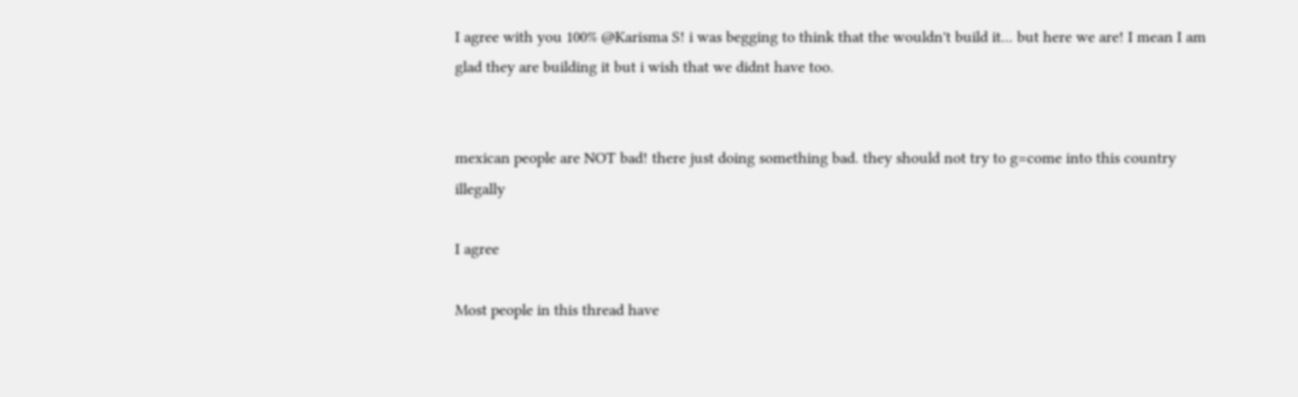I agree with you 100% @Karisma S! i was begging to think that the wouldn't build it... but here we are! I mean I am glad they are building it but i wish that we didnt have too.


mexican people are NOT bad! there just doing something bad. they should not try to g=come into this country illegally

I agree

Most people in this thread have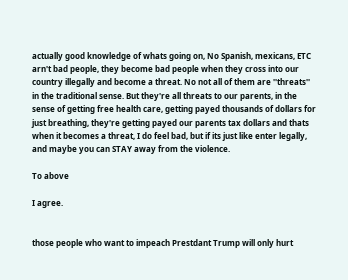actually good knowledge of whats going on, No Spanish, mexicans, ETC arn't bad people, they become bad people when they cross into our country illegally and become a threat. No not all of them are ''threats'' in the traditional sense. But they're all threats to our parents, in the sense of getting free health care, getting payed thousands of dollars for just breathing, they're getting payed our parents tax dollars and thats when it becomes a threat, I do feel bad, but if its just like enter legally, and maybe you can STAY away from the violence.

To above

I agree.


those people who want to impeach Prestdant Trump will only hurt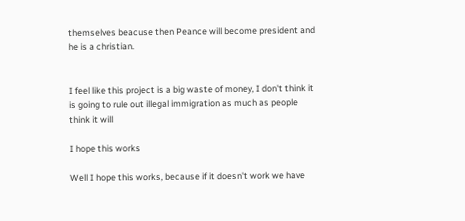themselves beacuse then Peance will become president and he is a christian.


I feel like this project is a big waste of money, I don't think it is going to rule out illegal immigration as much as people think it will

I hope this works

Well I hope this works, because if it doesn't work we have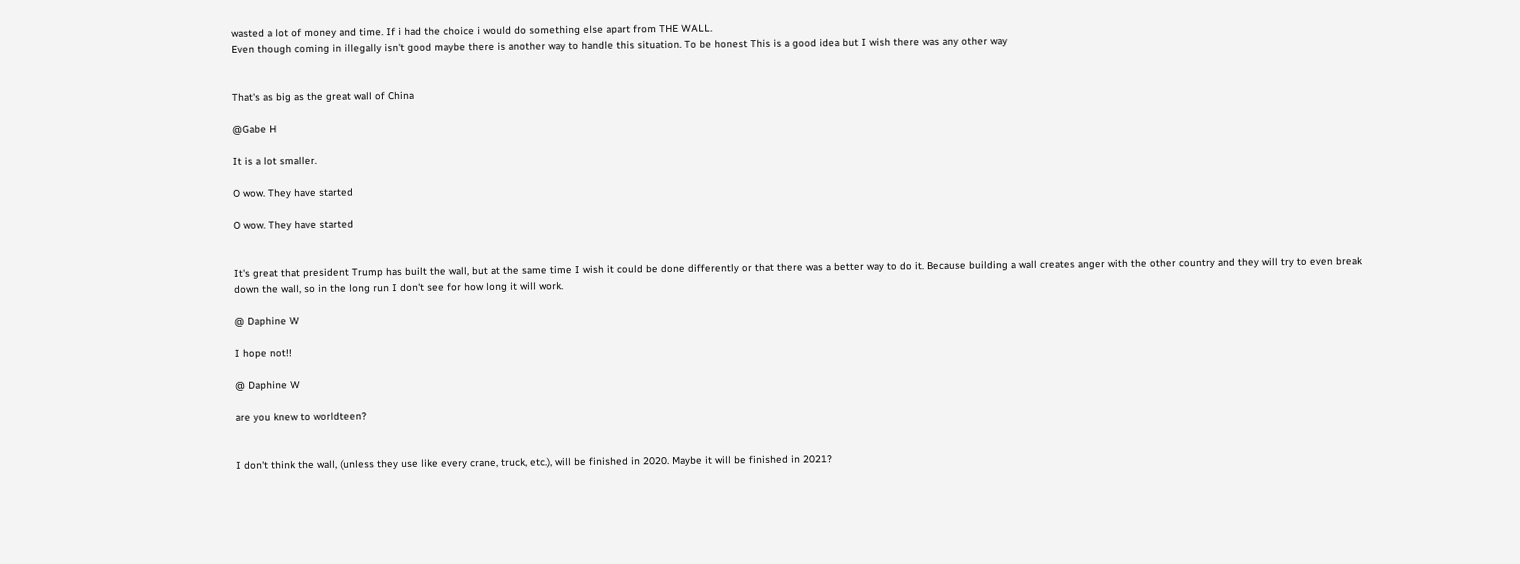wasted a lot of money and time. If i had the choice i would do something else apart from THE WALL.
Even though coming in illegally isn't good maybe there is another way to handle this situation. To be honest This is a good idea but I wish there was any other way


That's as big as the great wall of China

@Gabe H

It is a lot smaller.

O wow. They have started

O wow. They have started


It's great that president Trump has built the wall, but at the same time I wish it could be done differently or that there was a better way to do it. Because building a wall creates anger with the other country and they will try to even break down the wall, so in the long run I don't see for how long it will work.

@ Daphine W

I hope not!!

@ Daphine W

are you knew to worldteen?


I don't think the wall, (unless they use like every crane, truck, etc.), will be finished in 2020. Maybe it will be finished in 2021?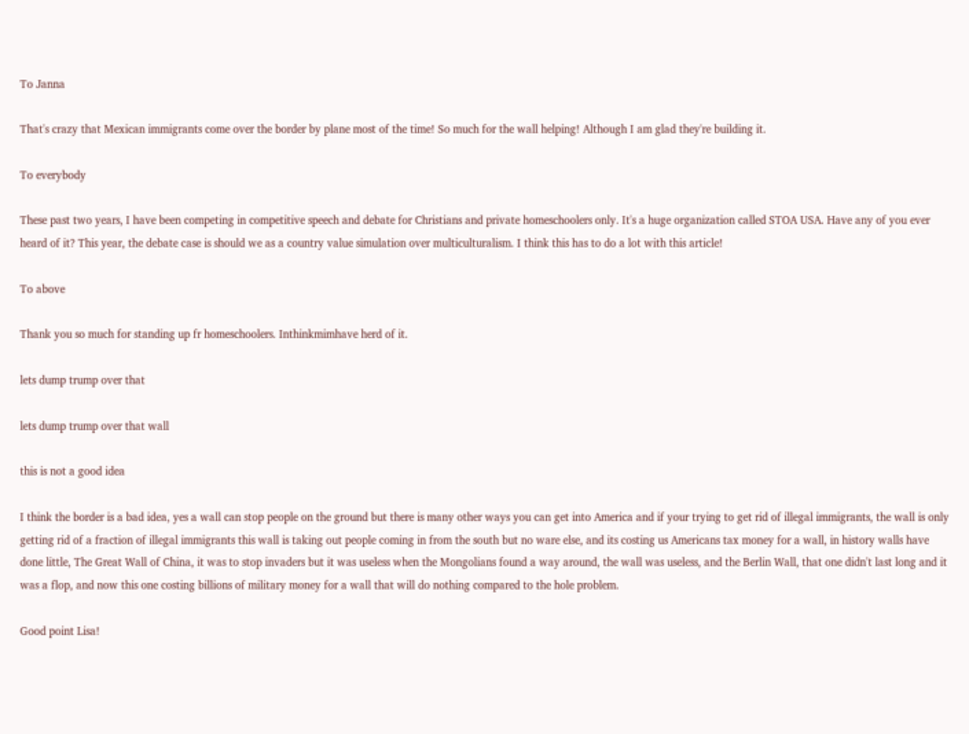To Janna

That's crazy that Mexican immigrants come over the border by plane most of the time! So much for the wall helping! Although I am glad they're building it.

To everybody

These past two years, I have been competing in competitive speech and debate for Christians and private homeschoolers only. It's a huge organization called STOA USA. Have any of you ever heard of it? This year, the debate case is should we as a country value simulation over multiculturalism. I think this has to do a lot with this article!

To above

Thank you so much for standing up fr homeschoolers. Inthinkmimhave herd of it.

lets dump trump over that

lets dump trump over that wall

this is not a good idea

I think the border is a bad idea, yes a wall can stop people on the ground but there is many other ways you can get into America and if your trying to get rid of illegal immigrants, the wall is only getting rid of a fraction of illegal immigrants this wall is taking out people coming in from the south but no ware else, and its costing us Americans tax money for a wall, in history walls have done little, The Great Wall of China, it was to stop invaders but it was useless when the Mongolians found a way around, the wall was useless, and the Berlin Wall, that one didn't last long and it was a flop, and now this one costing billions of military money for a wall that will do nothing compared to the hole problem.

Good point Lisa!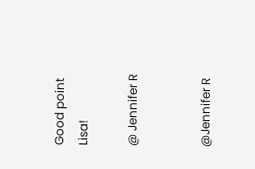Good point Lisa!

@ Jennifer R


@Jennifer R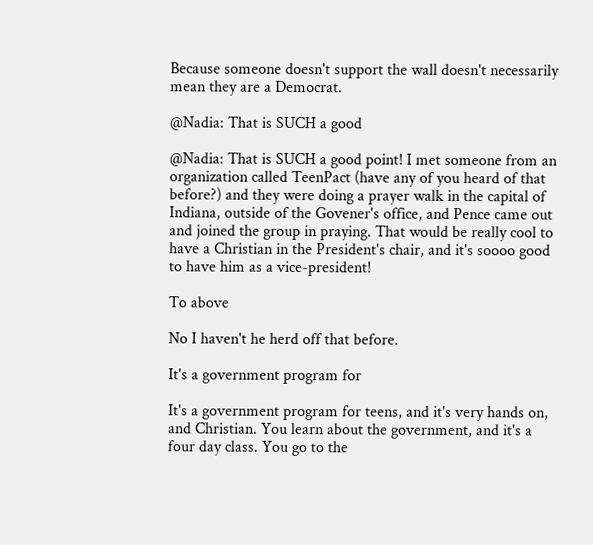Because someone doesn't support the wall doesn't necessarily mean they are a Democrat.

@Nadia: That is SUCH a good

@Nadia: That is SUCH a good point! I met someone from an organization called TeenPact (have any of you heard of that before?) and they were doing a prayer walk in the capital of Indiana, outside of the Govener's office, and Pence came out and joined the group in praying. That would be really cool to have a Christian in the President's chair, and it's soooo good to have him as a vice-president!

To above

No I haven't he herd off that before.

It's a government program for

It's a government program for teens, and it's very hands on, and Christian. You learn about the government, and it's a four day class. You go to the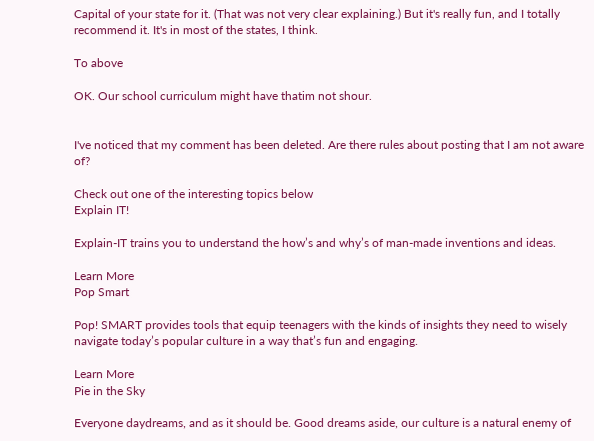Capital of your state for it. (That was not very clear explaining.) But it's really fun, and I totally recommend it. It's in most of the states, I think.

To above

OK. Our school curriculum might have thatim not shour.


I've noticed that my comment has been deleted. Are there rules about posting that I am not aware of?

Check out one of the interesting topics below
Explain IT!

Explain-IT trains you to understand the how’s and why’s of man-made inventions and ideas.

Learn More
Pop Smart

Pop! SMART provides tools that equip teenagers with the kinds of insights they need to wisely navigate today’s popular culture in a way that’s fun and engaging.

Learn More
Pie in the Sky

Everyone daydreams, and as it should be. Good dreams aside, our culture is a natural enemy of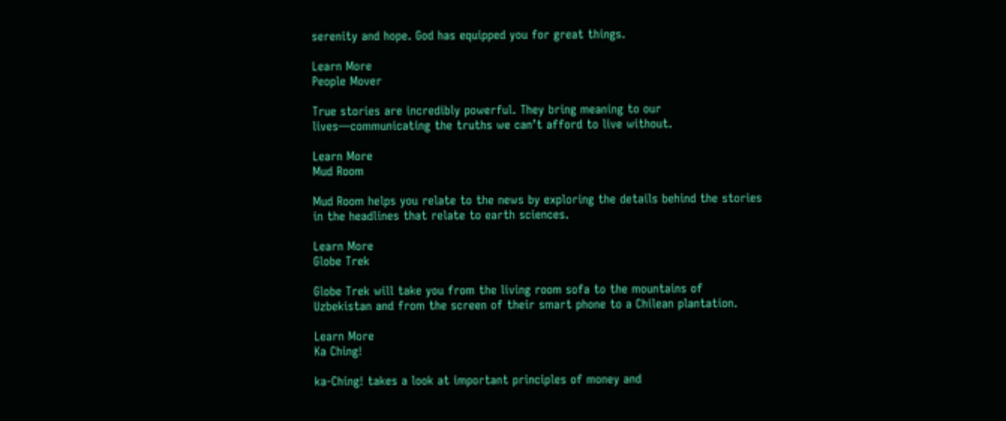serenity and hope. God has equipped you for great things.

Learn More
People Mover

True stories are incredibly powerful. They bring meaning to our lives—communicating the truths we can’t afford to live without.

Learn More
Mud Room

Mud Room helps you relate to the news by exploring the details behind the stories in the headlines that relate to earth sciences.

Learn More
Globe Trek

Globe Trek will take you from the living room sofa to the mountains of Uzbekistan and from the screen of their smart phone to a Chilean plantation.

Learn More
Ka Ching!

ka-Ching! takes a look at important principles of money and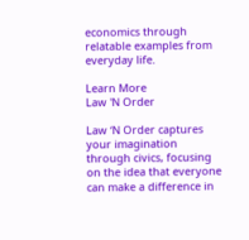economics through relatable examples from everyday life.

Learn More
Law 'N Order

Law ‘N Order captures your imagination through civics, focusing on the idea that everyone can make a difference in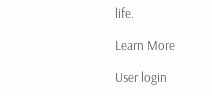life.

Learn More

User login